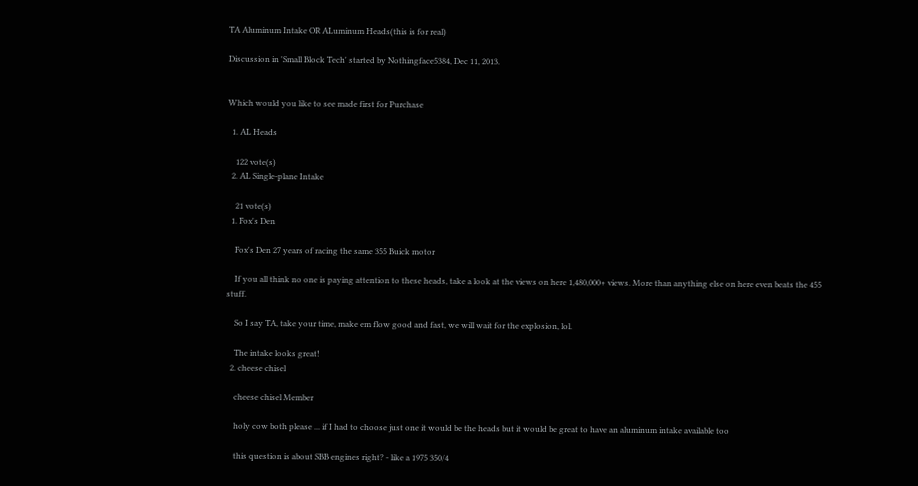TA Aluminum Intake OR ALuminum Heads(this is for real)

Discussion in 'Small Block Tech' started by Nothingface5384, Dec 11, 2013.


Which would you like to see made first for Purchase

  1. AL Heads

    122 vote(s)
  2. AL Single-plane Intake

    21 vote(s)
  1. Fox's Den

    Fox's Den 27 years of racing the same 355 Buick motor

    If you all think no one is paying attention to these heads, take a look at the views on here 1,480,000+ views. More than anything else on here even beats the 455 stuff.

    So I say TA, take your time, make em flow good and fast, we will wait for the explosion, lol.

    The intake looks great!
  2. cheese chisel

    cheese chisel Member

    holy cow both please ... if I had to choose just one it would be the heads but it would be great to have an aluminum intake available too

    this question is about SBB engines right? - like a 1975 350/4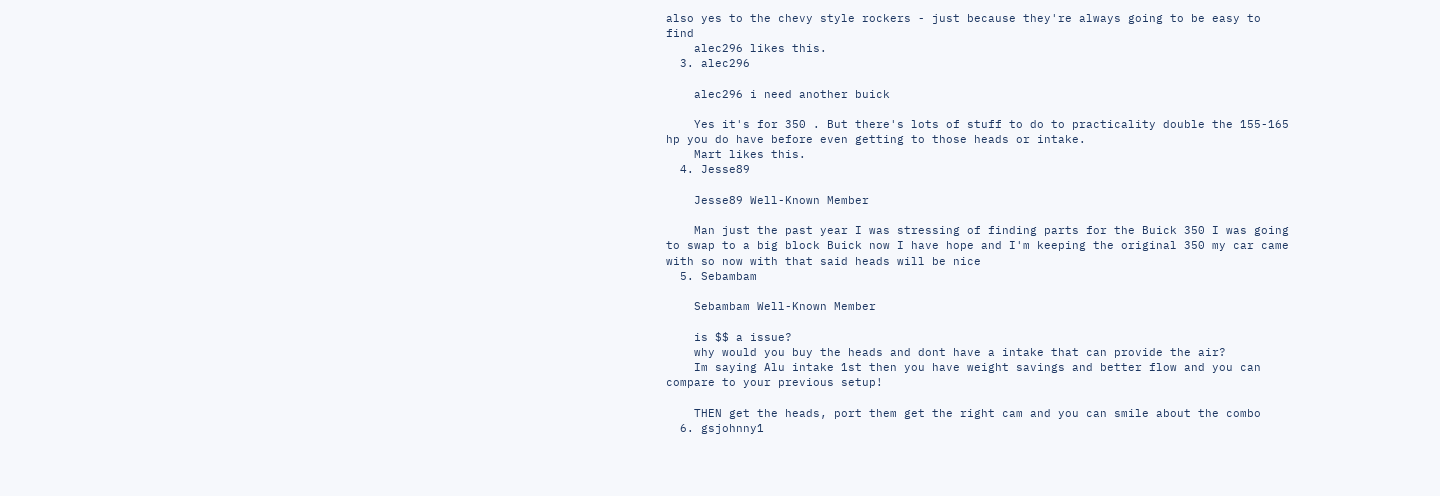also yes to the chevy style rockers - just because they're always going to be easy to find
    alec296 likes this.
  3. alec296

    alec296 i need another buick

    Yes it's for 350 . But there's lots of stuff to do to practicality double the 155-165 hp you do have before even getting to those heads or intake.
    Mart likes this.
  4. Jesse89

    Jesse89 Well-Known Member

    Man just the past year I was stressing of finding parts for the Buick 350 I was going to swap to a big block Buick now I have hope and I'm keeping the original 350 my car came with so now with that said heads will be nice
  5. Sebambam

    Sebambam Well-Known Member

    is $$ a issue?
    why would you buy the heads and dont have a intake that can provide the air?
    Im saying Alu intake 1st then you have weight savings and better flow and you can compare to your previous setup!

    THEN get the heads, port them get the right cam and you can smile about the combo
  6. gsjohnny1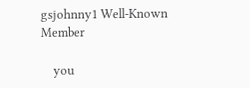gsjohnny1 Well-Known Member

    you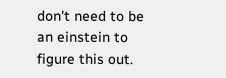don't need to be an einstein to figure this out.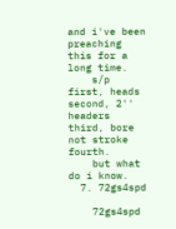and i've been preaching this for a long time.
    s/p first, heads second, 2'' headers third, bore not stroke fourth.
    but what do i know.
  7. 72gs4spd

    72gs4spd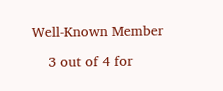Well-Known Member

    3 out of 4 for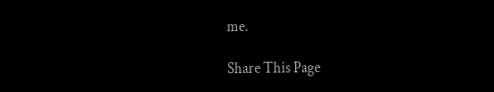me.

Share This Page